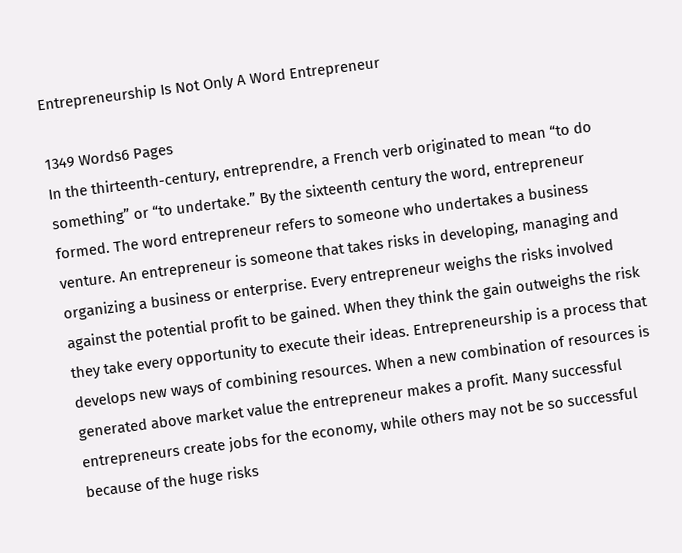Entrepreneurship Is Not Only A Word Entrepreneur

1349 Words6 Pages
In the thirteenth-century, entreprendre, a French verb originated to mean “to do something” or “to undertake.” By the sixteenth century the word, entrepreneur formed. The word entrepreneur refers to someone who undertakes a business venture. An entrepreneur is someone that takes risks in developing, managing and organizing a business or enterprise. Every entrepreneur weighs the risks involved against the potential profit to be gained. When they think the gain outweighs the risk they take every opportunity to execute their ideas. Entrepreneurship is a process that develops new ways of combining resources. When a new combination of resources is generated above market value the entrepreneur makes a profit. Many successful entrepreneurs create jobs for the economy, while others may not be so successful because of the huge risks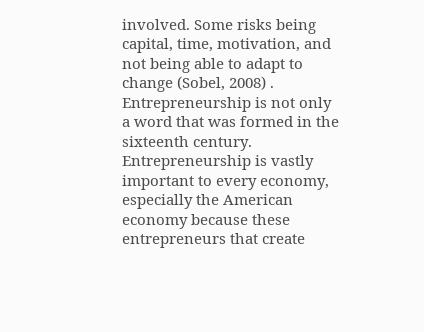involved. Some risks being capital, time, motivation, and not being able to adapt to change (Sobel, 2008) . Entrepreneurship is not only a word that was formed in the sixteenth century. Entrepreneurship is vastly important to every economy, especially the American economy because these entrepreneurs that create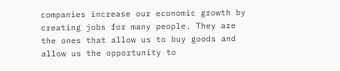companies increase our economic growth by creating jobs for many people. They are the ones that allow us to buy goods and allow us the opportunity to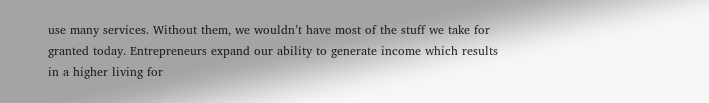use many services. Without them, we wouldn’t have most of the stuff we take for granted today. Entrepreneurs expand our ability to generate income which results in a higher living for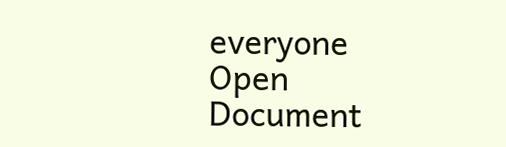everyone
Open Document